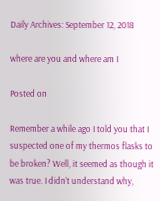Daily Archives: September 12, 2018

where are you and where am I

Posted on

Remember a while ago I told you that I suspected one of my thermos flasks to be broken? Well, it seemed as though it was true. I didn’t understand why,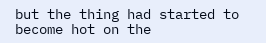but the thing had started to become hot on the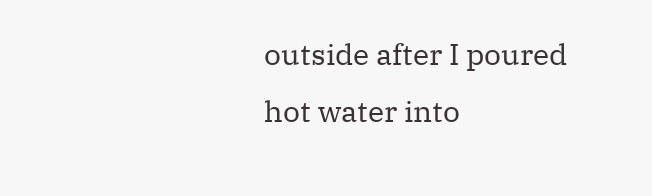outside after I poured hot water into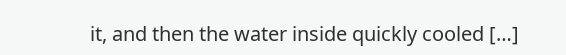it, and then the water inside quickly cooled […]